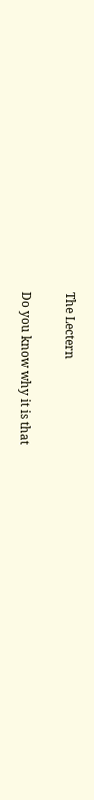The Lectern

Do you know why it is that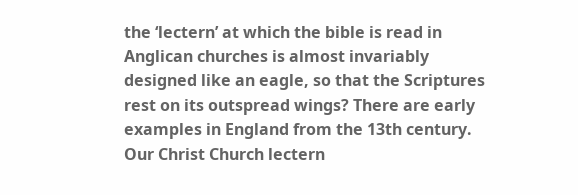the ‘lectern’ at which the bible is read in Anglican churches is almost invariably designed like an eagle, so that the Scriptures rest on its outspread wings? There are early examples in England from the 13th century. Our Christ Church lectern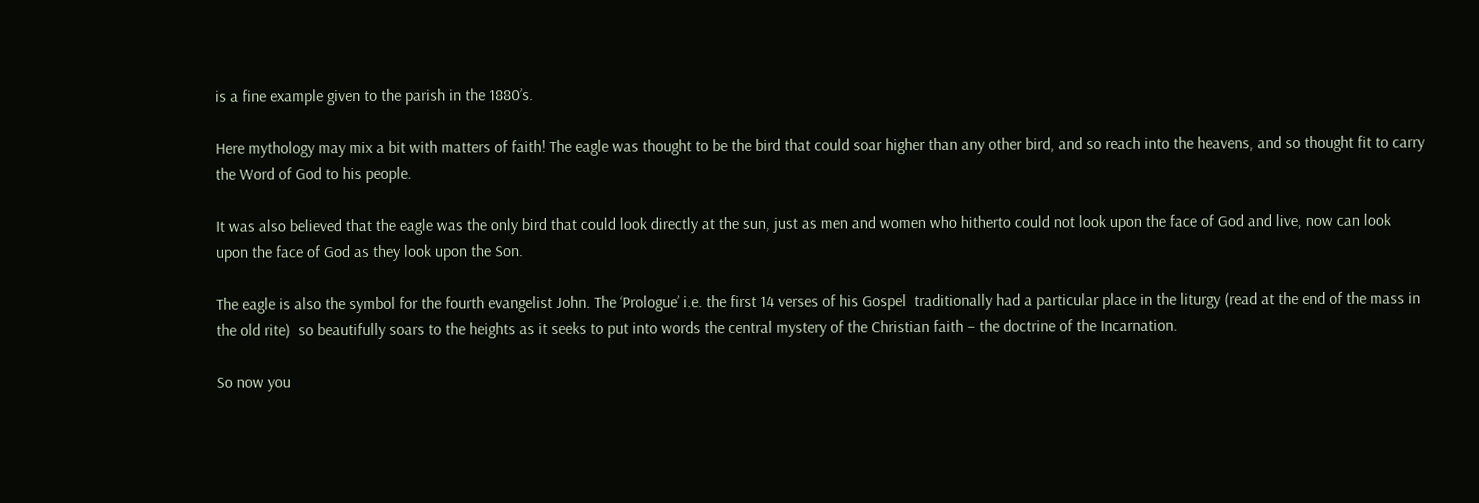is a fine example given to the parish in the 1880’s.

Here mythology may mix a bit with matters of faith! The eagle was thought to be the bird that could soar higher than any other bird, and so reach into the heavens, and so thought fit to carry the Word of God to his people.

It was also believed that the eagle was the only bird that could look directly at the sun, just as men and women who hitherto could not look upon the face of God and live, now can look upon the face of God as they look upon the Son.

The eagle is also the symbol for the fourth evangelist John. The ‘Prologue’ i.e. the first 14 verses of his Gospel  traditionally had a particular place in the liturgy (read at the end of the mass in the old rite)  so beautifully soars to the heights as it seeks to put into words the central mystery of the Christian faith – the doctrine of the Incarnation.

So now you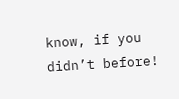know, if you didn’t before!